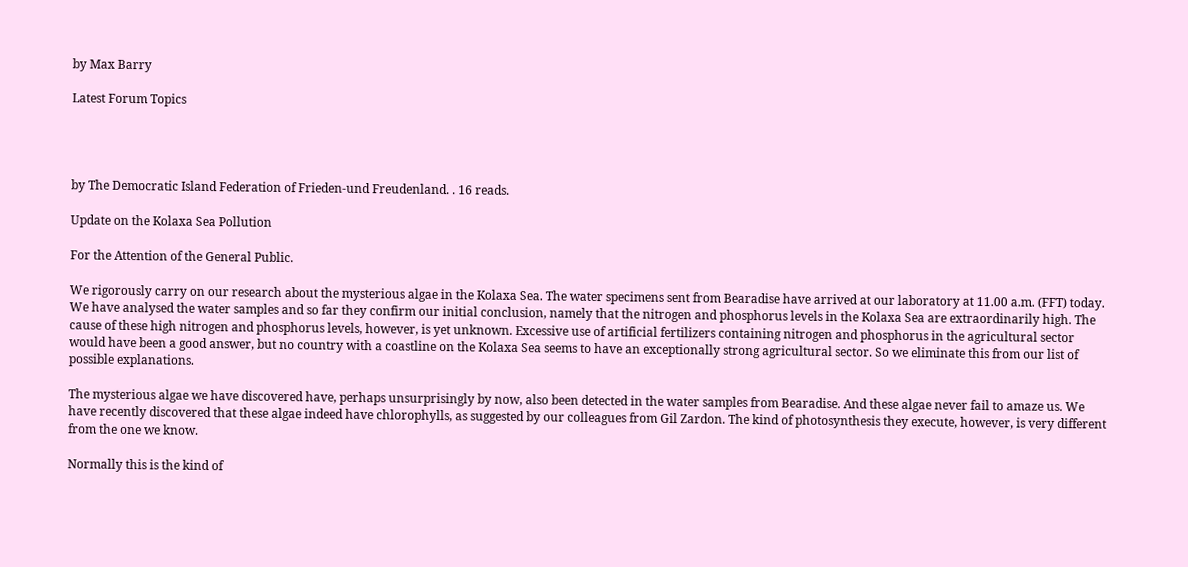by Max Barry

Latest Forum Topics




by The Democratic Island Federation of Frieden-und Freudenland. . 16 reads.

Update on the Kolaxa Sea Pollution

For the Attention of the General Public.

We rigorously carry on our research about the mysterious algae in the Kolaxa Sea. The water specimens sent from Bearadise have arrived at our laboratory at 11.00 a.m. (FFT) today. We have analysed the water samples and so far they confirm our initial conclusion, namely that the nitrogen and phosphorus levels in the Kolaxa Sea are extraordinarily high. The cause of these high nitrogen and phosphorus levels, however, is yet unknown. Excessive use of artificial fertilizers containing nitrogen and phosphorus in the agricultural sector would have been a good answer, but no country with a coastline on the Kolaxa Sea seems to have an exceptionally strong agricultural sector. So we eliminate this from our list of possible explanations.

The mysterious algae we have discovered have, perhaps unsurprisingly by now, also been detected in the water samples from Bearadise. And these algae never fail to amaze us. We have recently discovered that these algae indeed have chlorophylls, as suggested by our colleagues from Gil Zardon. The kind of photosynthesis they execute, however, is very different from the one we know.

Normally this is the kind of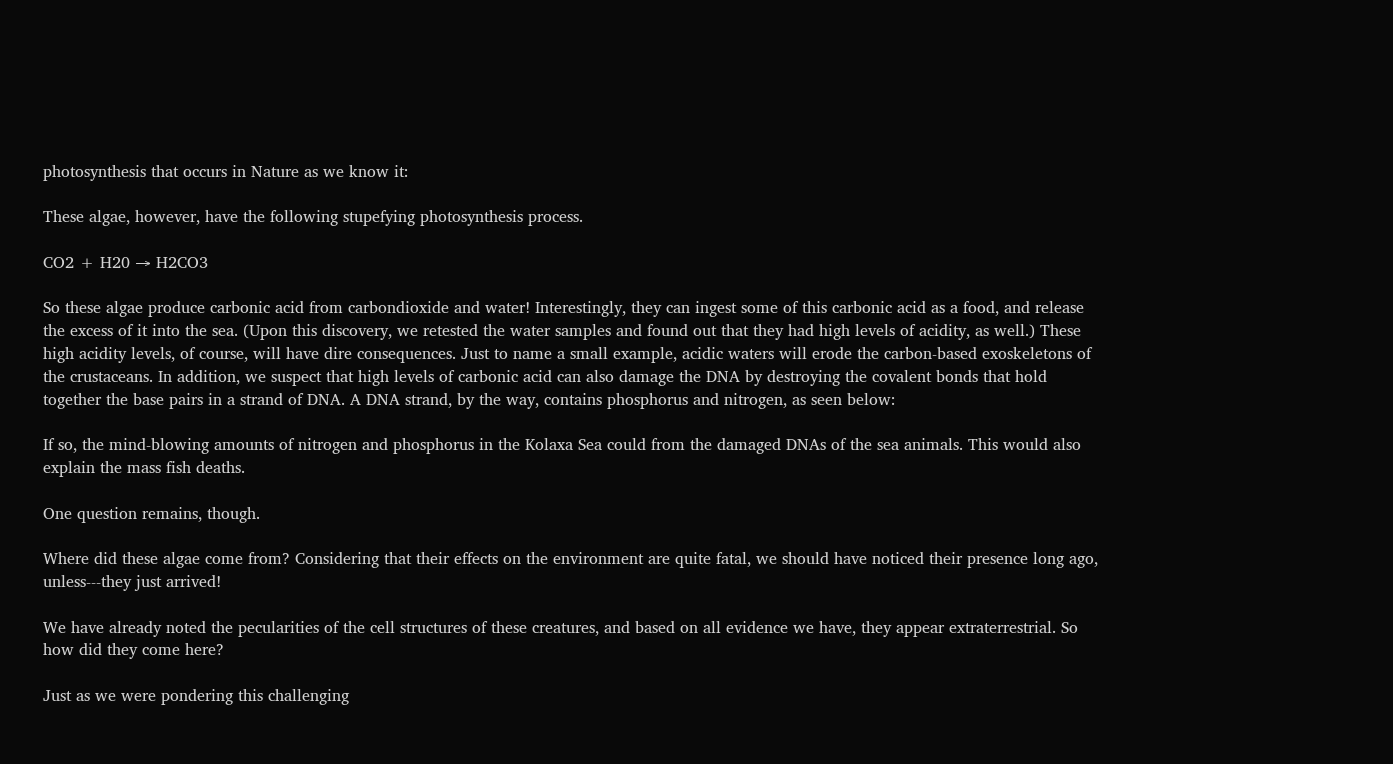photosynthesis that occurs in Nature as we know it:

These algae, however, have the following stupefying photosynthesis process.

CO2 + H20 → H2CO3

So these algae produce carbonic acid from carbondioxide and water! Interestingly, they can ingest some of this carbonic acid as a food, and release the excess of it into the sea. (Upon this discovery, we retested the water samples and found out that they had high levels of acidity, as well.) These high acidity levels, of course, will have dire consequences. Just to name a small example, acidic waters will erode the carbon-based exoskeletons of the crustaceans. In addition, we suspect that high levels of carbonic acid can also damage the DNA by destroying the covalent bonds that hold together the base pairs in a strand of DNA. A DNA strand, by the way, contains phosphorus and nitrogen, as seen below:

If so, the mind-blowing amounts of nitrogen and phosphorus in the Kolaxa Sea could from the damaged DNAs of the sea animals. This would also explain the mass fish deaths.

One question remains, though.

Where did these algae come from? Considering that their effects on the environment are quite fatal, we should have noticed their presence long ago, unless---they just arrived!

We have already noted the pecularities of the cell structures of these creatures, and based on all evidence we have, they appear extraterrestrial. So how did they come here?

Just as we were pondering this challenging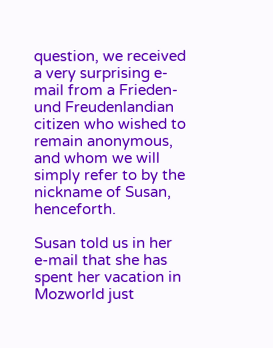question, we received a very surprising e-mail from a Frieden-und Freudenlandian citizen who wished to remain anonymous, and whom we will simply refer to by the nickname of Susan, henceforth.

Susan told us in her e-mail that she has spent her vacation in Mozworld just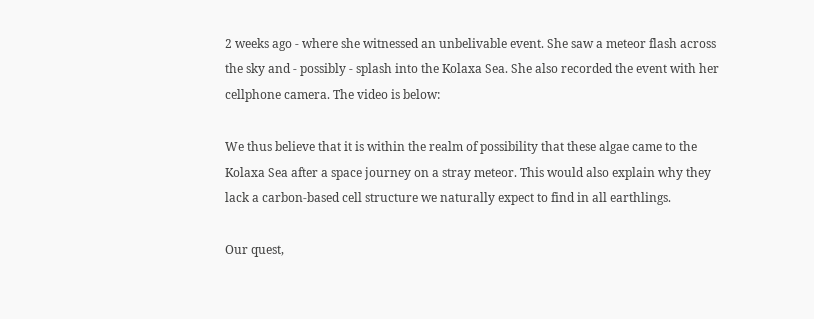2 weeks ago - where she witnessed an unbelivable event. She saw a meteor flash across the sky and - possibly - splash into the Kolaxa Sea. She also recorded the event with her cellphone camera. The video is below:

We thus believe that it is within the realm of possibility that these algae came to the Kolaxa Sea after a space journey on a stray meteor. This would also explain why they lack a carbon-based cell structure we naturally expect to find in all earthlings.

Our quest,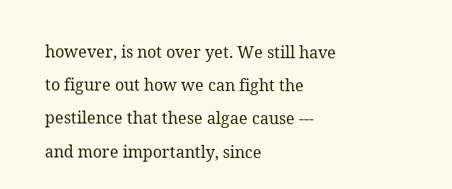however, is not over yet. We still have to figure out how we can fight the pestilence that these algae cause --- and more importantly, since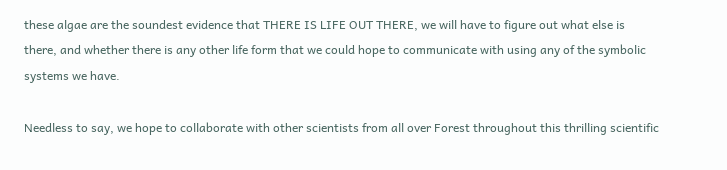these algae are the soundest evidence that THERE IS LIFE OUT THERE, we will have to figure out what else is there, and whether there is any other life form that we could hope to communicate with using any of the symbolic systems we have.

Needless to say, we hope to collaborate with other scientists from all over Forest throughout this thrilling scientific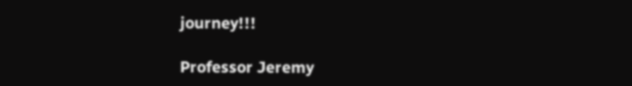journey!!!

Professor Jeremy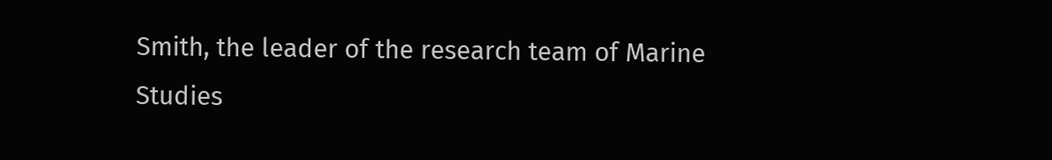Smith, the leader of the research team of Marine Studies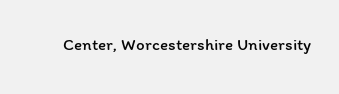Center, Worcestershire University